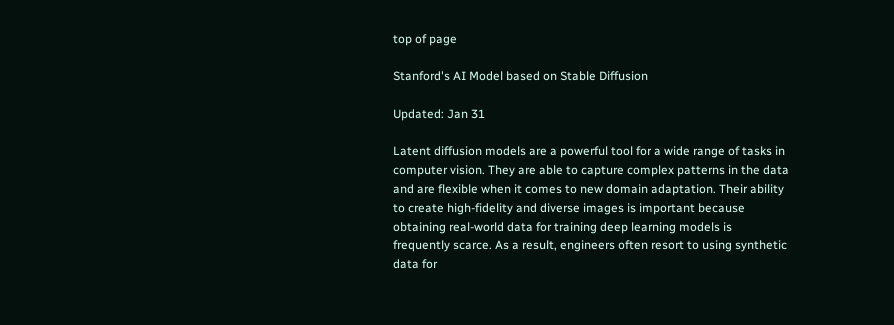top of page

Stanford's AI Model based on Stable Diffusion

Updated: Jan 31

Latent diffusion models are a powerful tool for a wide range of tasks in computer vision. They are able to capture complex patterns in the data and are flexible when it comes to new domain adaptation. Their ability to create high-fidelity and diverse images is important because obtaining real-world data for training deep learning models is frequently scarce. As a result, engineers often resort to using synthetic data for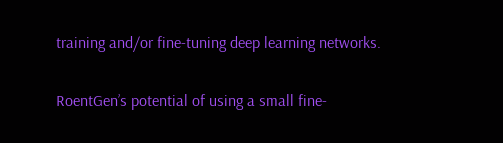training and/or fine-tuning deep learning networks.

RoentGen’s potential of using a small fine-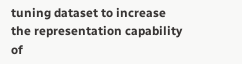tuning dataset to increase the representation capability of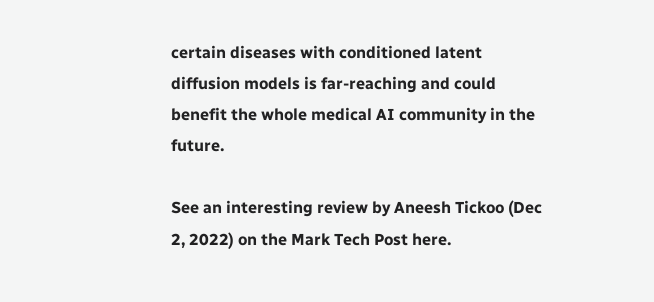certain diseases with conditioned latent diffusion models is far-reaching and could benefit the whole medical AI community in the future.

See an interesting review by Aneesh Tickoo (Dec 2, 2022) on the Mark Tech Post here.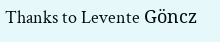Thanks to Levente Göncz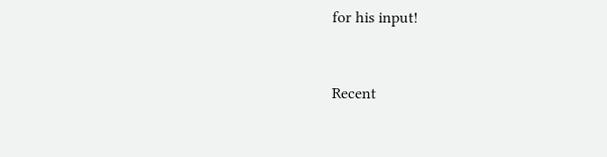for his input!


Recent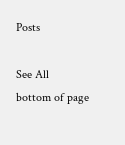Posts

See All
bottom of page